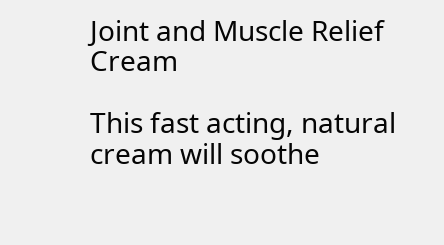Joint and Muscle Relief Cream

This fast acting, natural cream will soothe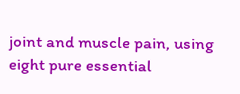joint and muscle pain, using eight pure essential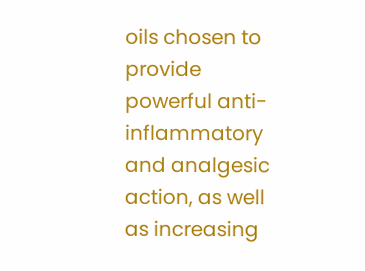oils chosen to provide powerful anti-inflammatory and analgesic action, as well as increasing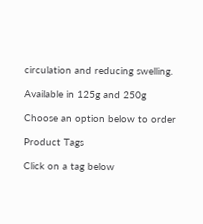circulation and reducing swelling.

Available in 125g and 250g

Choose an option below to order

Product Tags

Click on a tag below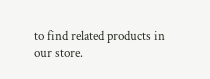to find related products in our store.